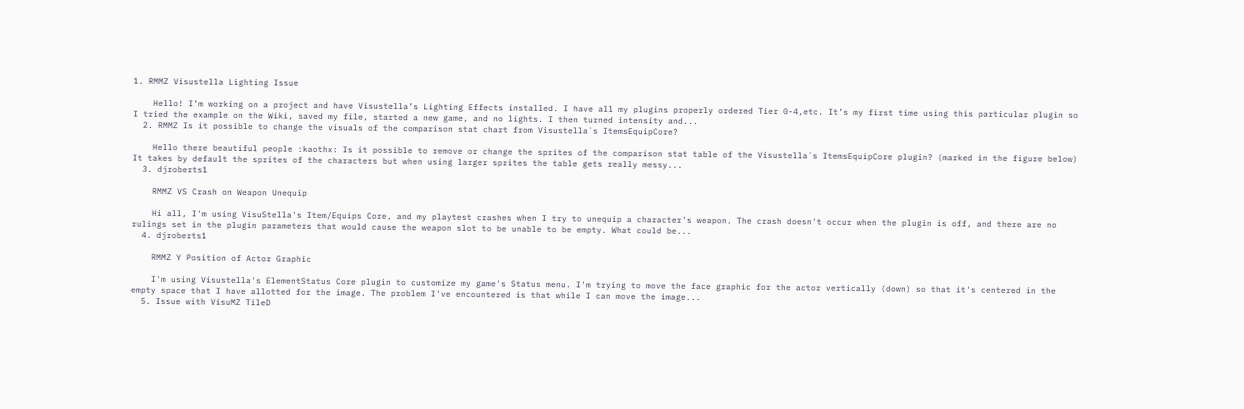1. RMMZ Visustella Lighting Issue

    Hello! I’m working on a project and have Visustella’s Lighting Effects installed. I have all my plugins properly ordered Tier 0-4,etc. It’s my first time using this particular plugin so I tried the example on the Wiki, saved my file, started a new game, and no lights. I then turned intensity and...
  2. RMMZ Is it possible to change the visuals of the comparison stat chart from Visustella´s ItemsEquipCore?

    Hello there beautiful people :kaothx: Is it possible to remove or change the sprites of the comparison stat table of the Visustella´s ItemsEquipCore plugin? (marked in the figure below) It takes by default the sprites of the characters but when using larger sprites the table gets really messy...
  3. djroberts1

    RMMZ VS Crash on Weapon Unequip

    Hi all, I'm using VisuStella's Item/Equips Core, and my playtest crashes when I try to unequip a character's weapon. The crash doesn't occur when the plugin is off, and there are no rulings set in the plugin parameters that would cause the weapon slot to be unable to be empty. What could be...
  4. djroberts1

    RMMZ Y Position of Actor Graphic

    I'm using Visustella's ElementStatus Core plugin to customize my game's Status menu. I'm trying to move the face graphic for the actor vertically (down) so that it's centered in the empty space that I have allotted for the image. The problem I've encountered is that while I can move the image...
  5. Issue with VisuMZ TileD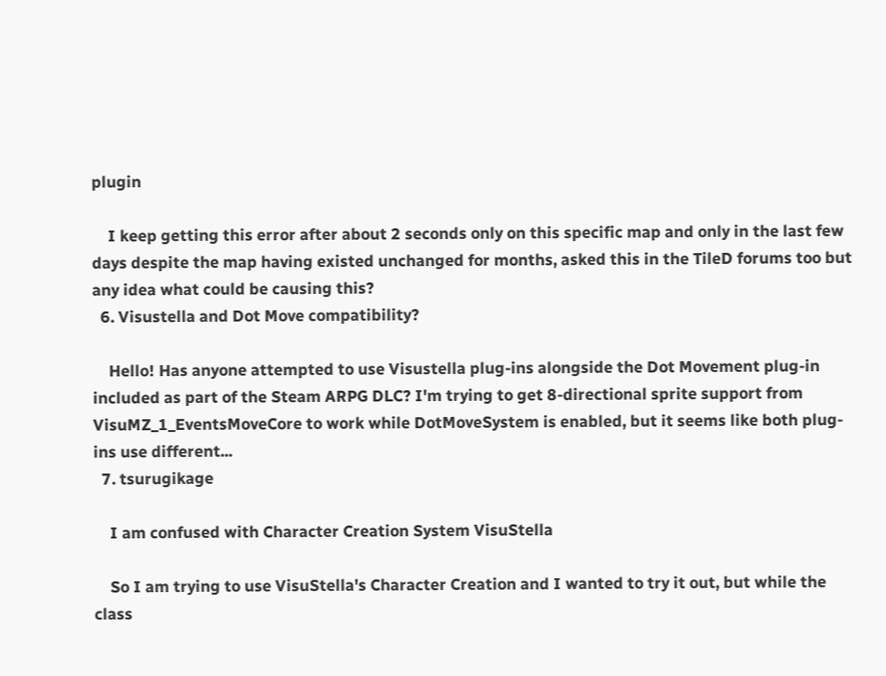plugin

    I keep getting this error after about 2 seconds only on this specific map and only in the last few days despite the map having existed unchanged for months, asked this in the TileD forums too but any idea what could be causing this?
  6. Visustella and Dot Move compatibility?

    Hello! Has anyone attempted to use Visustella plug-ins alongside the Dot Movement plug-in included as part of the Steam ARPG DLC? I'm trying to get 8-directional sprite support from VisuMZ_1_EventsMoveCore to work while DotMoveSystem is enabled, but it seems like both plug-ins use different...
  7. tsurugikage

    I am confused with Character Creation System VisuStella

    So I am trying to use VisuStella's Character Creation and I wanted to try it out, but while the class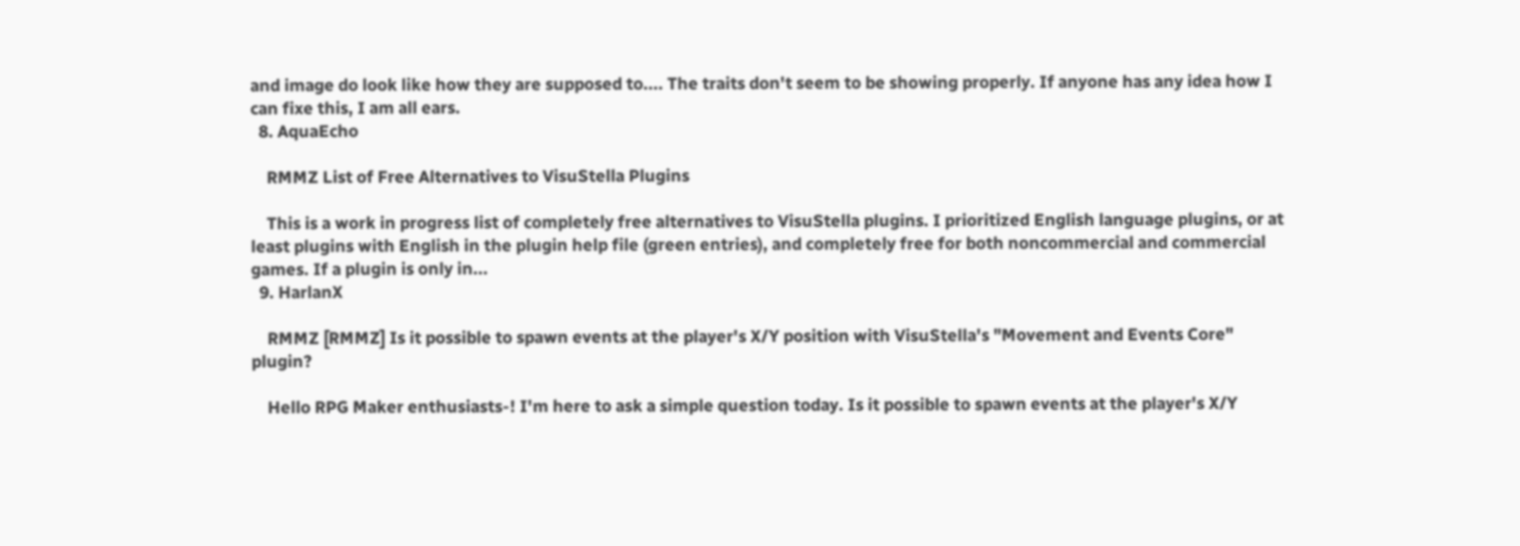and image do look like how they are supposed to.... The traits don't seem to be showing properly. If anyone has any idea how I can fixe this, I am all ears.
  8. AquaEcho

    RMMZ List of Free Alternatives to VisuStella Plugins

    This is a work in progress list of completely free alternatives to VisuStella plugins. I prioritized English language plugins, or at least plugins with English in the plugin help file (green entries), and completely free for both noncommercial and commercial games. If a plugin is only in...
  9. HarlanX

    RMMZ [RMMZ] Is it possible to spawn events at the player's X/Y position with VisuStella's "Movement and Events Core" plugin?

    Hello RPG Maker enthusiasts-! I'm here to ask a simple question today. Is it possible to spawn events at the player's X/Y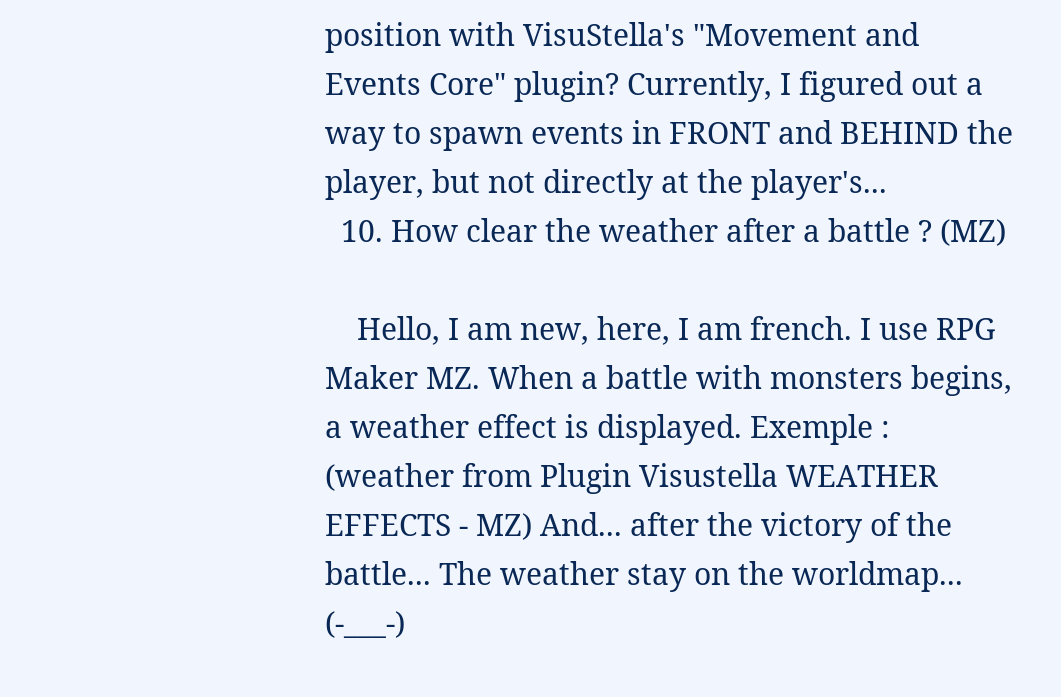position with VisuStella's "Movement and Events Core" plugin? Currently, I figured out a way to spawn events in FRONT and BEHIND the player, but not directly at the player's...
  10. How clear the weather after a battle ? (MZ)

    Hello, I am new, here, I am french. I use RPG Maker MZ. When a battle with monsters begins, a weather effect is displayed. Exemple : (weather from Plugin Visustella WEATHER EFFECTS - MZ) And... after the victory of the battle... The weather stay on the worldmap... (-___-)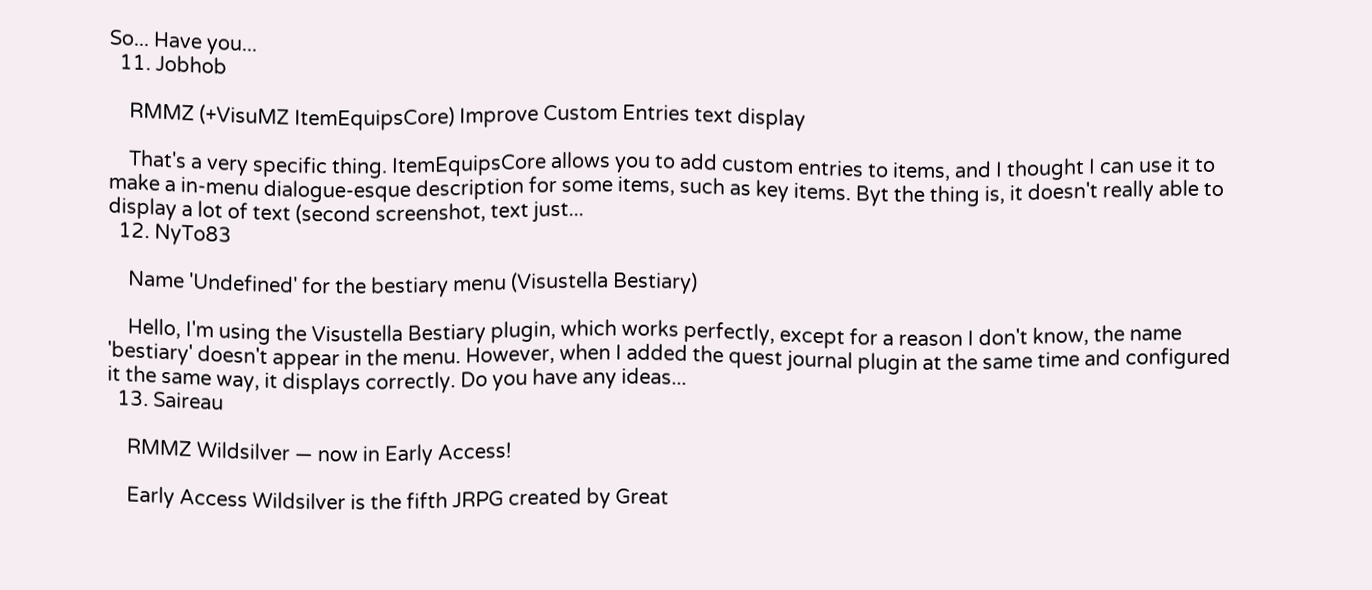So... Have you...
  11. Jobhob

    RMMZ (+VisuMZ ItemEquipsCore) Improve Custom Entries text display

    That's a very specific thing. ItemEquipsCore allows you to add custom entries to items, and I thought I can use it to make a in-menu dialogue-esque description for some items, such as key items. Byt the thing is, it doesn't really able to display a lot of text (second screenshot, text just...
  12. NyTo83

    Name 'Undefined' for the bestiary menu (Visustella Bestiary)

    Hello, I'm using the Visustella Bestiary plugin, which works perfectly, except for a reason I don't know, the name 'bestiary' doesn't appear in the menu. However, when I added the quest journal plugin at the same time and configured it the same way, it displays correctly. Do you have any ideas...
  13. Saireau

    RMMZ Wildsilver — now in Early Access!

    Early Access Wildsilver is the fifth JRPG created by Great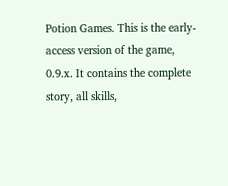Potion Games. This is the early-access version of the game, 0.9.x. It contains the complete story, all skills,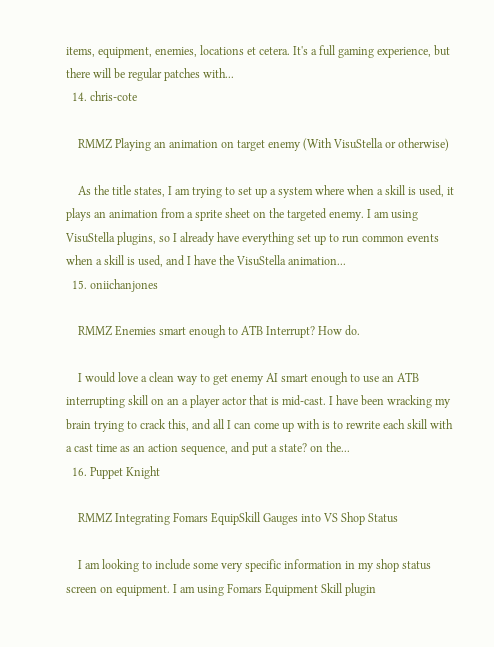items, equipment, enemies, locations et cetera. It's a full gaming experience, but there will be regular patches with...
  14. chris-cote

    RMMZ Playing an animation on target enemy (With VisuStella or otherwise)

    As the title states, I am trying to set up a system where when a skill is used, it plays an animation from a sprite sheet on the targeted enemy. I am using VisuStella plugins, so I already have everything set up to run common events when a skill is used, and I have the VisuStella animation...
  15. oniichanjones

    RMMZ Enemies smart enough to ATB Interrupt? How do.

    I would love a clean way to get enemy AI smart enough to use an ATB interrupting skill on an a player actor that is mid-cast. I have been wracking my brain trying to crack this, and all I can come up with is to rewrite each skill with a cast time as an action sequence, and put a state? on the...
  16. Puppet Knight

    RMMZ Integrating Fomars EquipSkill Gauges into VS Shop Status

    I am looking to include some very specific information in my shop status screen on equipment. I am using Fomars Equipment Skill plugin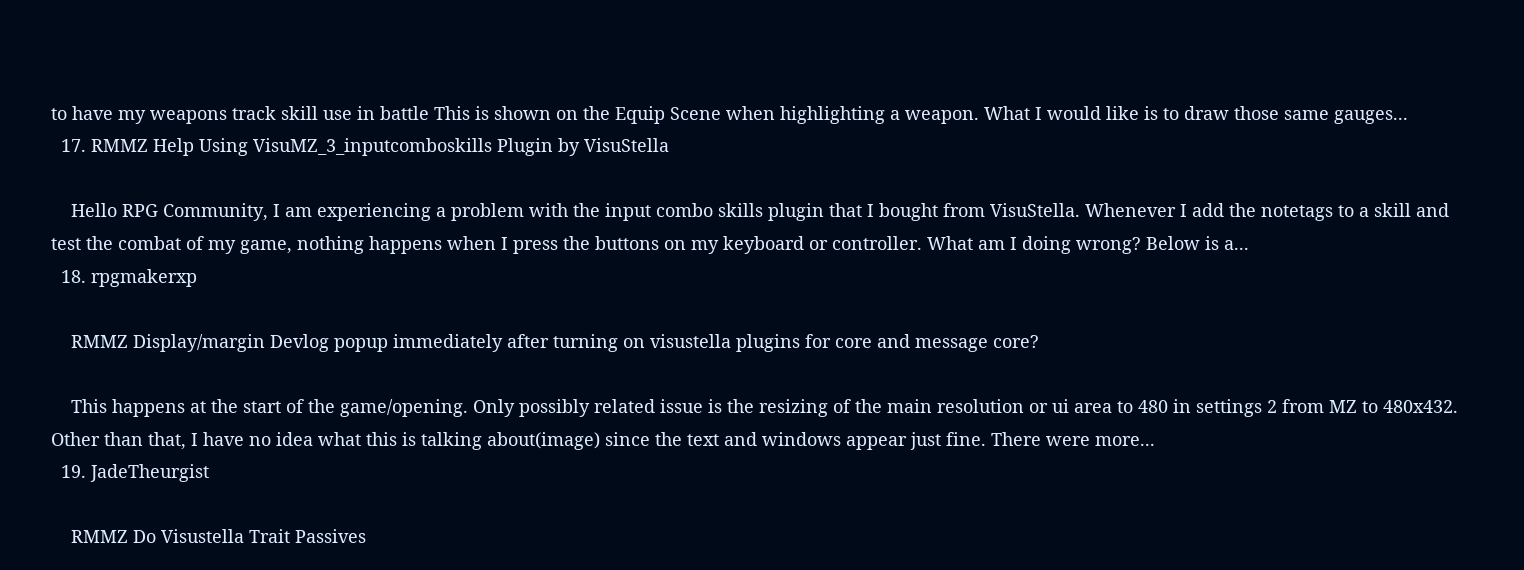to have my weapons track skill use in battle This is shown on the Equip Scene when highlighting a weapon. What I would like is to draw those same gauges...
  17. RMMZ Help Using VisuMZ_3_inputcomboskills Plugin by VisuStella

    Hello RPG Community, I am experiencing a problem with the input combo skills plugin that I bought from VisuStella. Whenever I add the notetags to a skill and test the combat of my game, nothing happens when I press the buttons on my keyboard or controller. What am I doing wrong? Below is a...
  18. rpgmakerxp

    RMMZ Display/margin Devlog popup immediately after turning on visustella plugins for core and message core?

    This happens at the start of the game/opening. Only possibly related issue is the resizing of the main resolution or ui area to 480 in settings 2 from MZ to 480x432. Other than that, I have no idea what this is talking about(image) since the text and windows appear just fine. There were more...
  19. JadeTheurgist

    RMMZ Do Visustella Trait Passives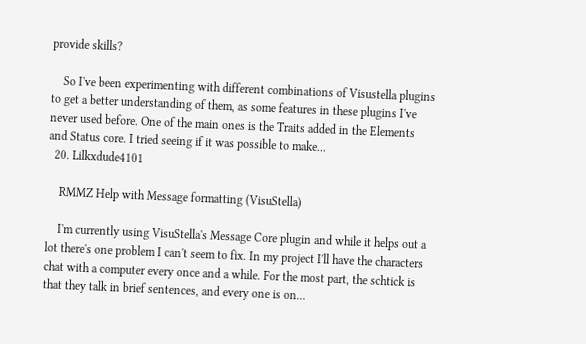provide skills?

    So I've been experimenting with different combinations of Visustella plugins to get a better understanding of them, as some features in these plugins I've never used before. One of the main ones is the Traits added in the Elements and Status core. I tried seeing if it was possible to make...
  20. Lilkxdude4101

    RMMZ Help with Message formatting (VisuStella)

    I'm currently using VisuStella's Message Core plugin and while it helps out a lot there's one problem I can't seem to fix. In my project I'll have the characters chat with a computer every once and a while. For the most part, the schtick is that they talk in brief sentences, and every one is on...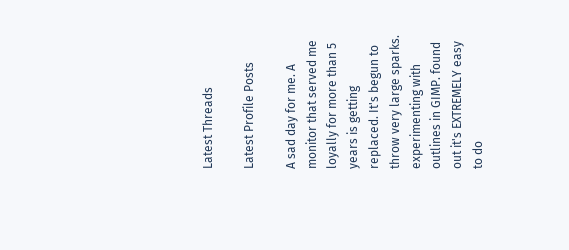Latest Threads

Latest Profile Posts

A sad day for me. A monitor that served me loyally for more than 5 years is getting replaced. It's begun to throw very large sparks.
experimenting with outlines in GIMP. found out it's EXTREMELY easy to do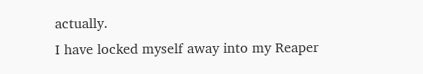actually.
I have locked myself away into my Reaper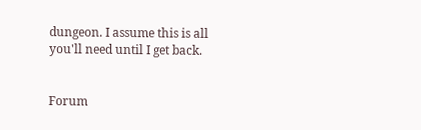dungeon. I assume this is all you'll need until I get back.


Forum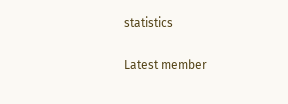statistics

Latest member